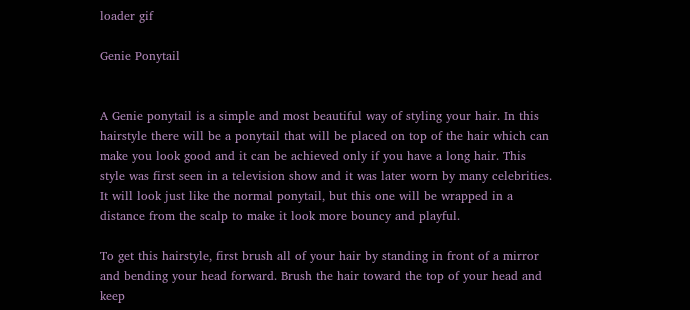loader gif

Genie Ponytail


A Genie ponytail is a simple and most beautiful way of styling your hair. In this hairstyle there will be a ponytail that will be placed on top of the hair which can make you look good and it can be achieved only if you have a long hair. This style was first seen in a television show and it was later worn by many celebrities. It will look just like the normal ponytail, but this one will be wrapped in a distance from the scalp to make it look more bouncy and playful.

To get this hairstyle, first brush all of your hair by standing in front of a mirror and bending your head forward. Brush the hair toward the top of your head and keep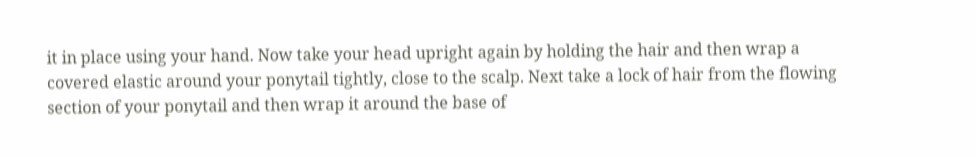it in place using your hand. Now take your head upright again by holding the hair and then wrap a covered elastic around your ponytail tightly, close to the scalp. Next take a lock of hair from the flowing section of your ponytail and then wrap it around the base of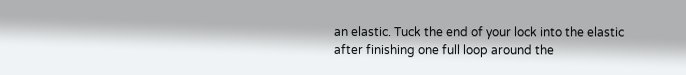an elastic. Tuck the end of your lock into the elastic after finishing one full loop around the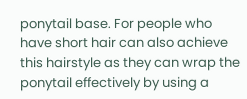ponytail base. For people who have short hair can also achieve this hairstyle as they can wrap the ponytail effectively by using a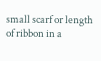small scarf or length of ribbon in a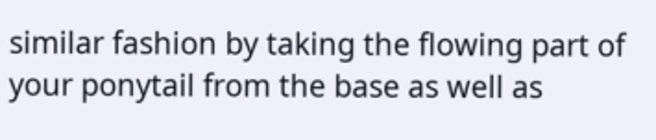similar fashion by taking the flowing part of your ponytail from the base as well as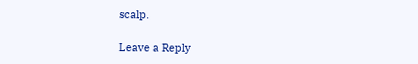scalp.

Leave a Reply